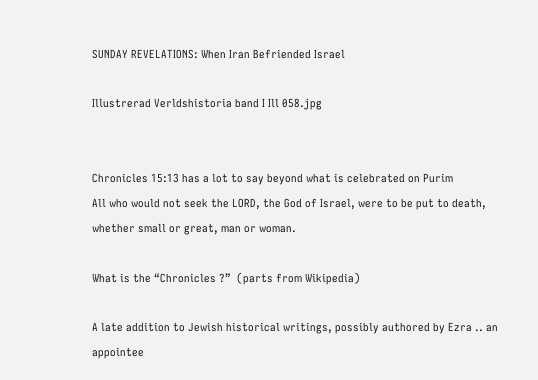SUNDAY REVELATIONS: When Iran Befriended Israel

Illustrerad Verldshistoria band I Ill 058.jpg


Chronicles 15:13 has a lot to say beyond what is celebrated on Purim
All who would not seek the LORD, the God of Israel, were to be put to death, whether small or great, man or woman.

What is the “Chronicles ?”  (parts from Wikipedia)

A late addition to Jewish historical writings, possibly authored by Ezra .. an appointee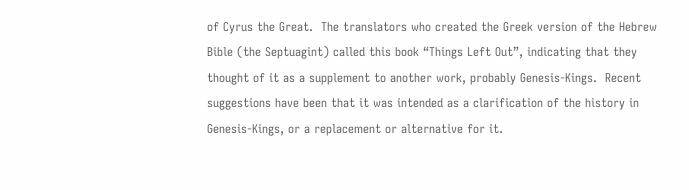of Cyrus the Great.  The translators who created the Greek version of the Hebrew Bible (the Septuagint) called this book “Things Left Out”, indicating that they thought of it as a supplement to another work, probably Genesis-Kings.  Recent suggestions have been that it was intended as a clarification of the history in Genesis-Kings, or a replacement or alternative for it.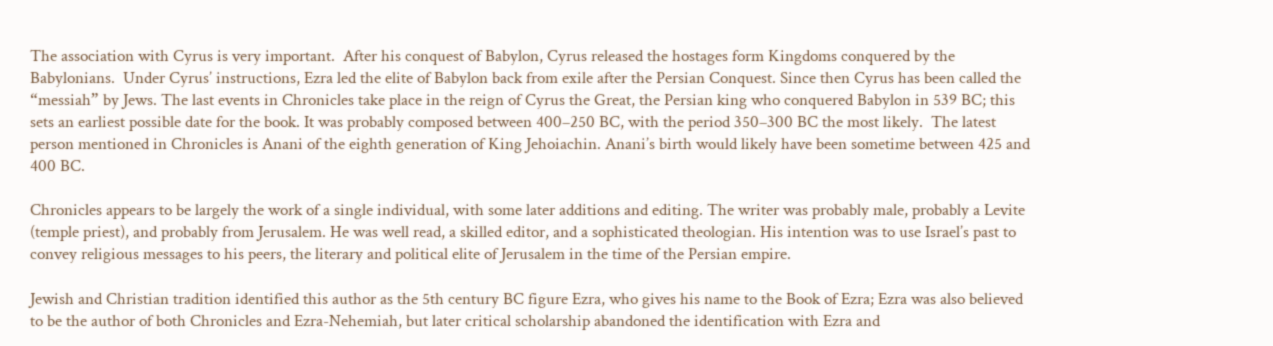The association with Cyrus is very important.  After his conquest of Babylon, Cyrus released the hostages form Kingdoms conquered by the Babylonians.  Under Cyrus’ instructions, Ezra led the elite of Babylon back from exile after the Persian Conquest. Since then Cyrus has been called the “messiah” by Jews. The last events in Chronicles take place in the reign of Cyrus the Great, the Persian king who conquered Babylon in 539 BC; this sets an earliest possible date for the book. It was probably composed between 400–250 BC, with the period 350–300 BC the most likely.  The latest person mentioned in Chronicles is Anani of the eighth generation of King Jehoiachin. Anani’s birth would likely have been sometime between 425 and 400 BC.

Chronicles appears to be largely the work of a single individual, with some later additions and editing. The writer was probably male, probably a Levite (temple priest), and probably from Jerusalem. He was well read, a skilled editor, and a sophisticated theologian. His intention was to use Israel’s past to convey religious messages to his peers, the literary and political elite of Jerusalem in the time of the Persian empire.

Jewish and Christian tradition identified this author as the 5th century BC figure Ezra, who gives his name to the Book of Ezra; Ezra was also believed to be the author of both Chronicles and Ezra-Nehemiah, but later critical scholarship abandoned the identification with Ezra and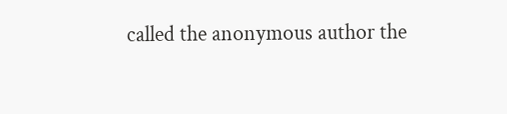called the anonymous author the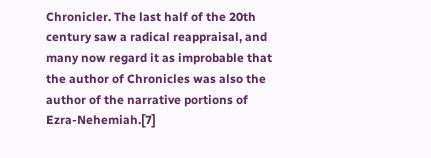Chronicler. The last half of the 20th century saw a radical reappraisal, and many now regard it as improbable that the author of Chronicles was also the author of the narrative portions of Ezra-Nehemiah.[7]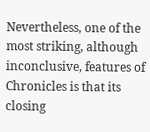Nevertheless, one of the most striking, although inconclusive, features of Chronicles is that its closing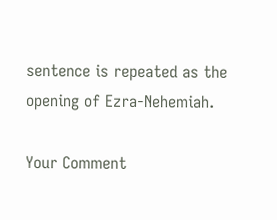sentence is repeated as the opening of Ezra-Nehemiah.

Your Comment